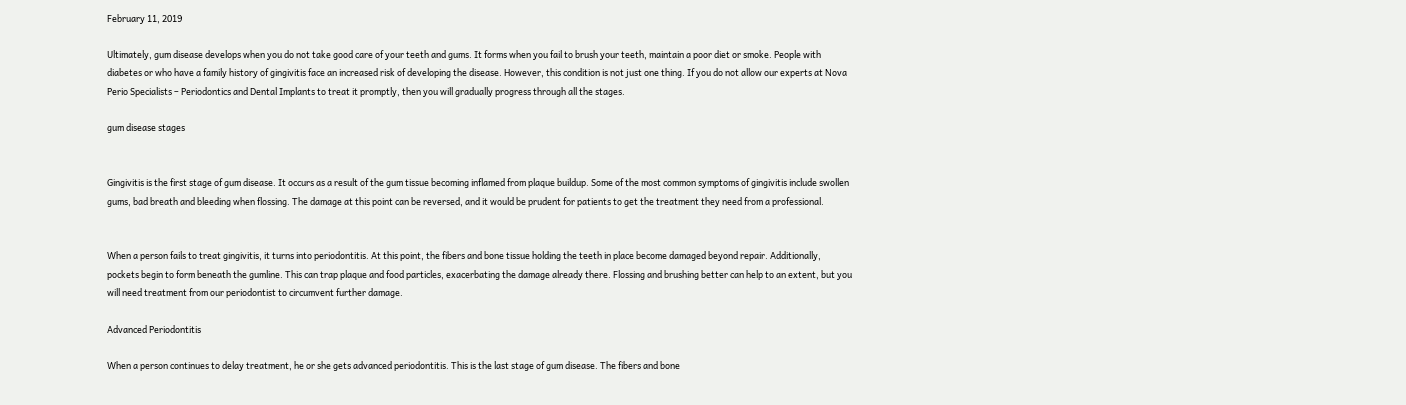February 11, 2019

Ultimately, gum disease develops when you do not take good care of your teeth and gums. It forms when you fail to brush your teeth, maintain a poor diet or smoke. People with diabetes or who have a family history of gingivitis face an increased risk of developing the disease. However, this condition is not just one thing. If you do not allow our experts at Nova Perio Specialists – Periodontics and Dental Implants to treat it promptly, then you will gradually progress through all the stages.

gum disease stages


Gingivitis is the first stage of gum disease. It occurs as a result of the gum tissue becoming inflamed from plaque buildup. Some of the most common symptoms of gingivitis include swollen gums, bad breath and bleeding when flossing. The damage at this point can be reversed, and it would be prudent for patients to get the treatment they need from a professional.


When a person fails to treat gingivitis, it turns into periodontitis. At this point, the fibers and bone tissue holding the teeth in place become damaged beyond repair. Additionally, pockets begin to form beneath the gumline. This can trap plaque and food particles, exacerbating the damage already there. Flossing and brushing better can help to an extent, but you will need treatment from our periodontist to circumvent further damage.

Advanced Periodontitis

When a person continues to delay treatment, he or she gets advanced periodontitis. This is the last stage of gum disease. The fibers and bone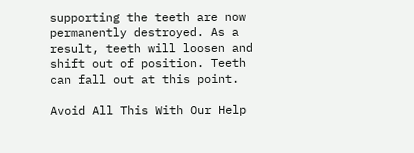supporting the teeth are now permanently destroyed. As a result, teeth will loosen and shift out of position. Teeth can fall out at this point.

Avoid All This With Our Help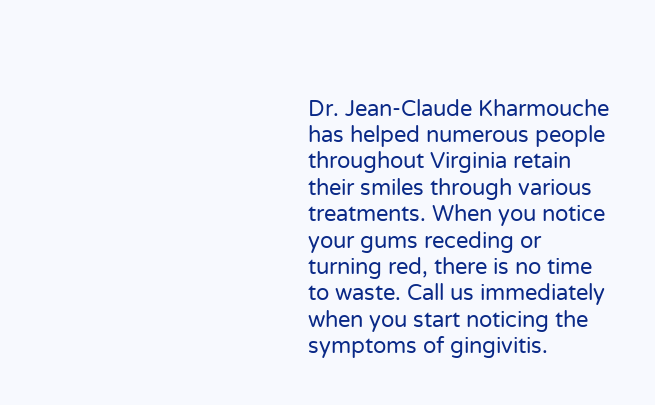Dr. Jean-Claude Kharmouche has helped numerous people throughout Virginia retain their smiles through various treatments. When you notice your gums receding or turning red, there is no time to waste. Call us immediately when you start noticing the symptoms of gingivitis.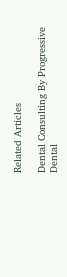Related Articles

Dental Consulting By Progressive Dental